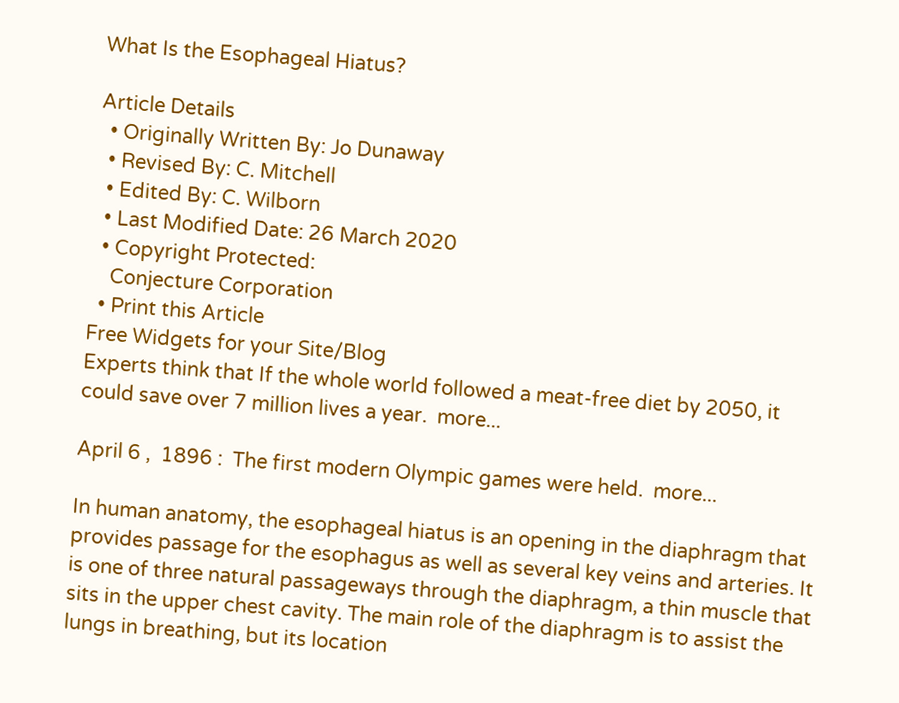What Is the Esophageal Hiatus?

Article Details
  • Originally Written By: Jo Dunaway
  • Revised By: C. Mitchell
  • Edited By: C. Wilborn
  • Last Modified Date: 26 March 2020
  • Copyright Protected:
    Conjecture Corporation
  • Print this Article
Free Widgets for your Site/Blog
Experts think that If the whole world followed a meat-free diet by 2050, it could save over 7 million lives a year.  more...

April 6 ,  1896 :  The first modern Olympic games were held.  more...

In human anatomy, the esophageal hiatus is an opening in the diaphragm that provides passage for the esophagus as well as several key veins and arteries. It is one of three natural passageways through the diaphragm, a thin muscle that sits in the upper chest cavity. The main role of the diaphragm is to assist the lungs in breathing, but its location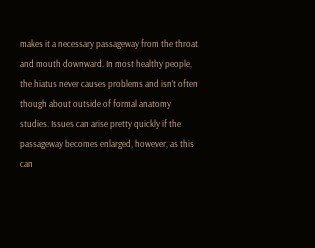makes it a necessary passageway from the throat and mouth downward. In most healthy people, the hiatus never causes problems and isn’t often though about outside of formal anatomy studies. Issues can arise pretty quickly if the passageway becomes enlarged, however, as this can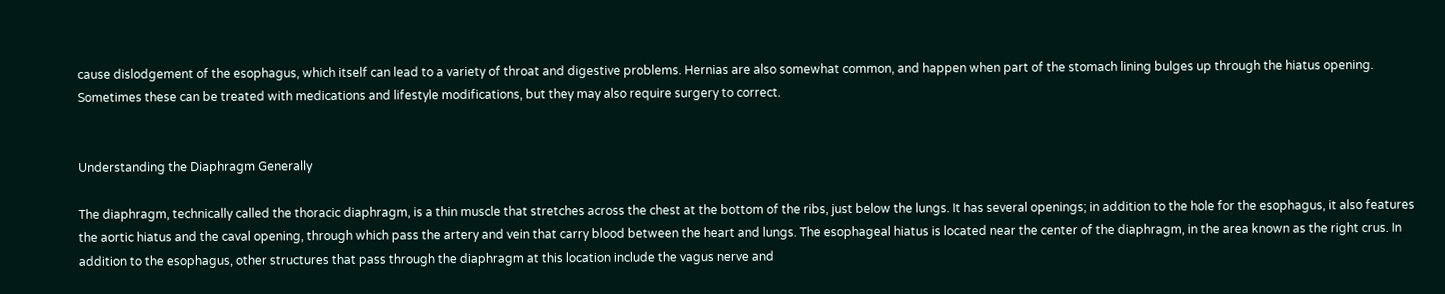cause dislodgement of the esophagus, which itself can lead to a variety of throat and digestive problems. Hernias are also somewhat common, and happen when part of the stomach lining bulges up through the hiatus opening. Sometimes these can be treated with medications and lifestyle modifications, but they may also require surgery to correct.


Understanding the Diaphragm Generally

The diaphragm, technically called the thoracic diaphragm, is a thin muscle that stretches across the chest at the bottom of the ribs, just below the lungs. It has several openings; in addition to the hole for the esophagus, it also features the aortic hiatus and the caval opening, through which pass the artery and vein that carry blood between the heart and lungs. The esophageal hiatus is located near the center of the diaphragm, in the area known as the right crus. In addition to the esophagus, other structures that pass through the diaphragm at this location include the vagus nerve and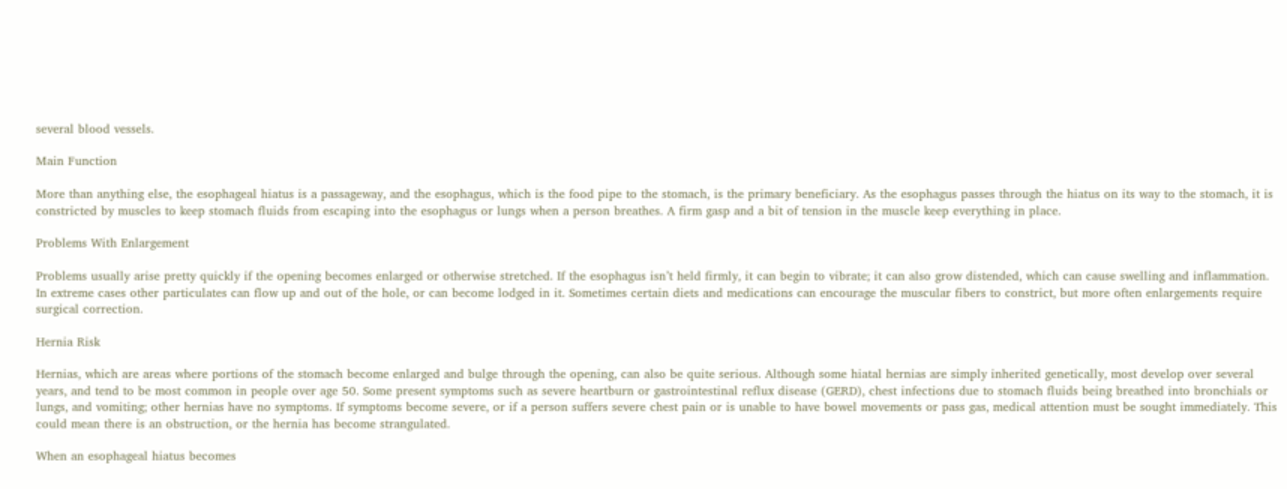several blood vessels.

Main Function

More than anything else, the esophageal hiatus is a passageway, and the esophagus, which is the food pipe to the stomach, is the primary beneficiary. As the esophagus passes through the hiatus on its way to the stomach, it is constricted by muscles to keep stomach fluids from escaping into the esophagus or lungs when a person breathes. A firm gasp and a bit of tension in the muscle keep everything in place.

Problems With Enlargement

Problems usually arise pretty quickly if the opening becomes enlarged or otherwise stretched. If the esophagus isn’t held firmly, it can begin to vibrate; it can also grow distended, which can cause swelling and inflammation. In extreme cases other particulates can flow up and out of the hole, or can become lodged in it. Sometimes certain diets and medications can encourage the muscular fibers to constrict, but more often enlargements require surgical correction.

Hernia Risk

Hernias, which are areas where portions of the stomach become enlarged and bulge through the opening, can also be quite serious. Although some hiatal hernias are simply inherited genetically, most develop over several years, and tend to be most common in people over age 50. Some present symptoms such as severe heartburn or gastrointestinal reflux disease (GERD), chest infections due to stomach fluids being breathed into bronchials or lungs, and vomiting; other hernias have no symptoms. If symptoms become severe, or if a person suffers severe chest pain or is unable to have bowel movements or pass gas, medical attention must be sought immediately. This could mean there is an obstruction, or the hernia has become strangulated.

When an esophageal hiatus becomes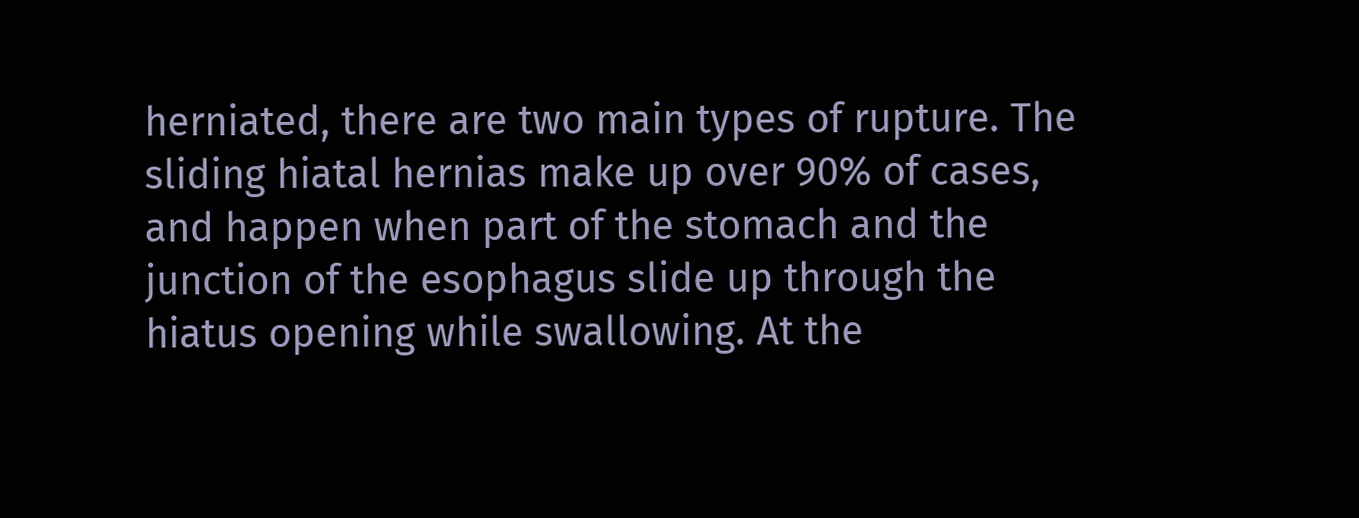herniated, there are two main types of rupture. The sliding hiatal hernias make up over 90% of cases, and happen when part of the stomach and the junction of the esophagus slide up through the hiatus opening while swallowing. At the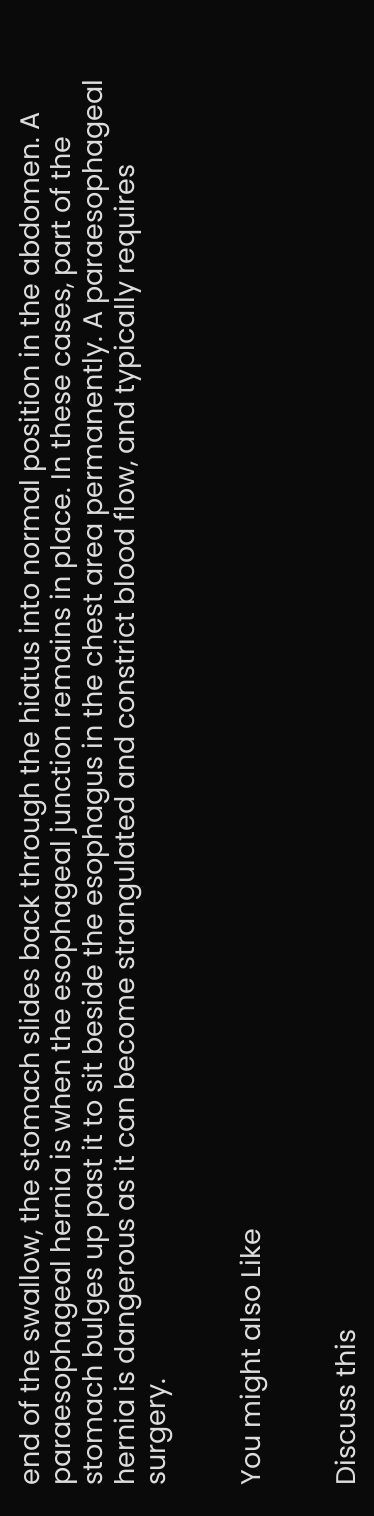end of the swallow, the stomach slides back through the hiatus into normal position in the abdomen. A paraesophageal hernia is when the esophageal junction remains in place. In these cases, part of the stomach bulges up past it to sit beside the esophagus in the chest area permanently. A paraesophageal hernia is dangerous as it can become strangulated and constrict blood flow, and typically requires surgery.


You might also Like


Discuss this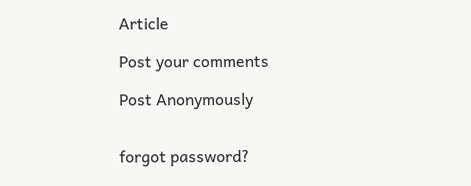Article

Post your comments

Post Anonymously


forgot password?